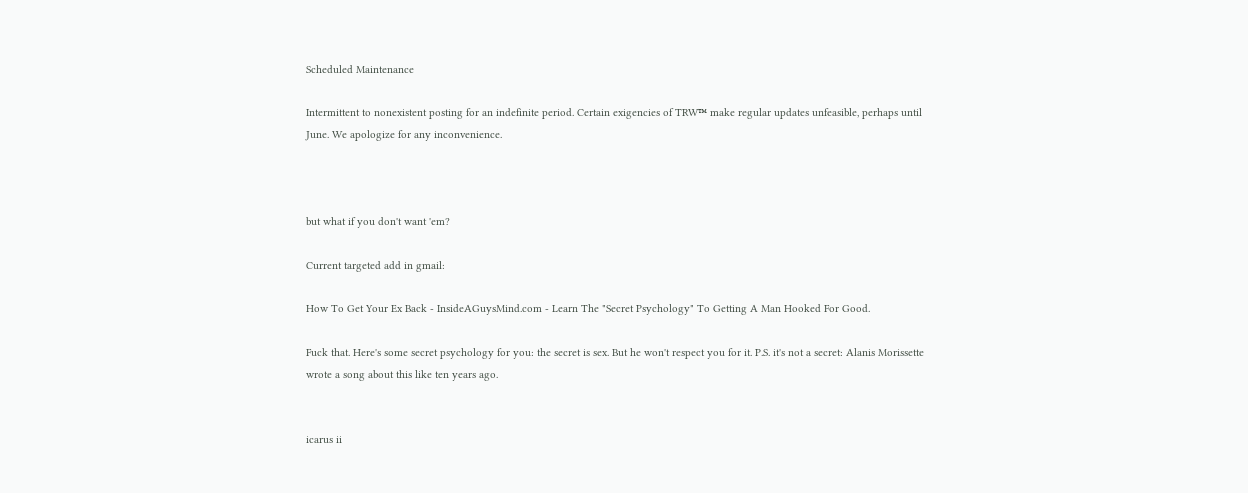Scheduled Maintenance

Intermittent to nonexistent posting for an indefinite period. Certain exigencies of TRW™ make regular updates unfeasible, perhaps until June. We apologize for any inconvenience.



but what if you don't want 'em?

Current targeted add in gmail:

How To Get Your Ex Back - InsideAGuysMind.com - Learn The "Secret Psychology" To Getting A Man Hooked For Good.

Fuck that. Here's some secret psychology for you: the secret is sex. But he won't respect you for it. P.S. it's not a secret: Alanis Morissette wrote a song about this like ten years ago.


icarus ii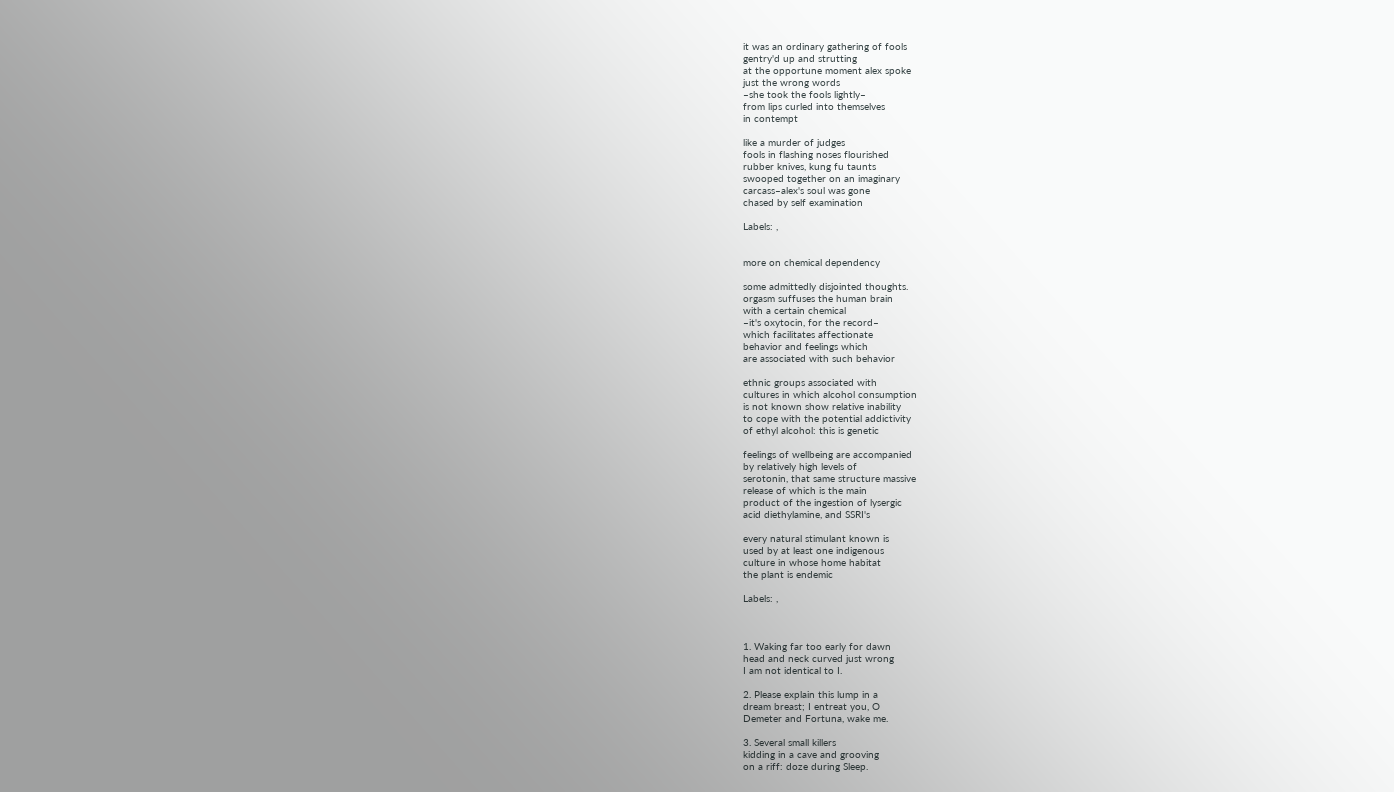it was an ordinary gathering of fools
gentry'd up and strutting
at the opportune moment alex spoke
just the wrong words
–she took the fools lightly–
from lips curled into themselves
in contempt

like a murder of judges
fools in flashing noses flourished
rubber knives, kung fu taunts
swooped together on an imaginary
carcass–alex's soul was gone
chased by self examination

Labels: ,


more on chemical dependency

some admittedly disjointed thoughts.
orgasm suffuses the human brain
with a certain chemical
–it's oxytocin, for the record–
which facilitates affectionate
behavior and feelings which
are associated with such behavior

ethnic groups associated with
cultures in which alcohol consumption
is not known show relative inability
to cope with the potential addictivity
of ethyl alcohol: this is genetic

feelings of wellbeing are accompanied
by relatively high levels of
serotonin, that same structure massive
release of which is the main
product of the ingestion of lysergic
acid diethylamine, and SSRI's

every natural stimulant known is
used by at least one indigenous
culture in whose home habitat
the plant is endemic

Labels: ,



1. Waking far too early for dawn
head and neck curved just wrong
I am not identical to I.

2. Please explain this lump in a
dream breast; I entreat you, O
Demeter and Fortuna, wake me.

3. Several small killers
kidding in a cave and grooving
on a riff: doze during Sleep.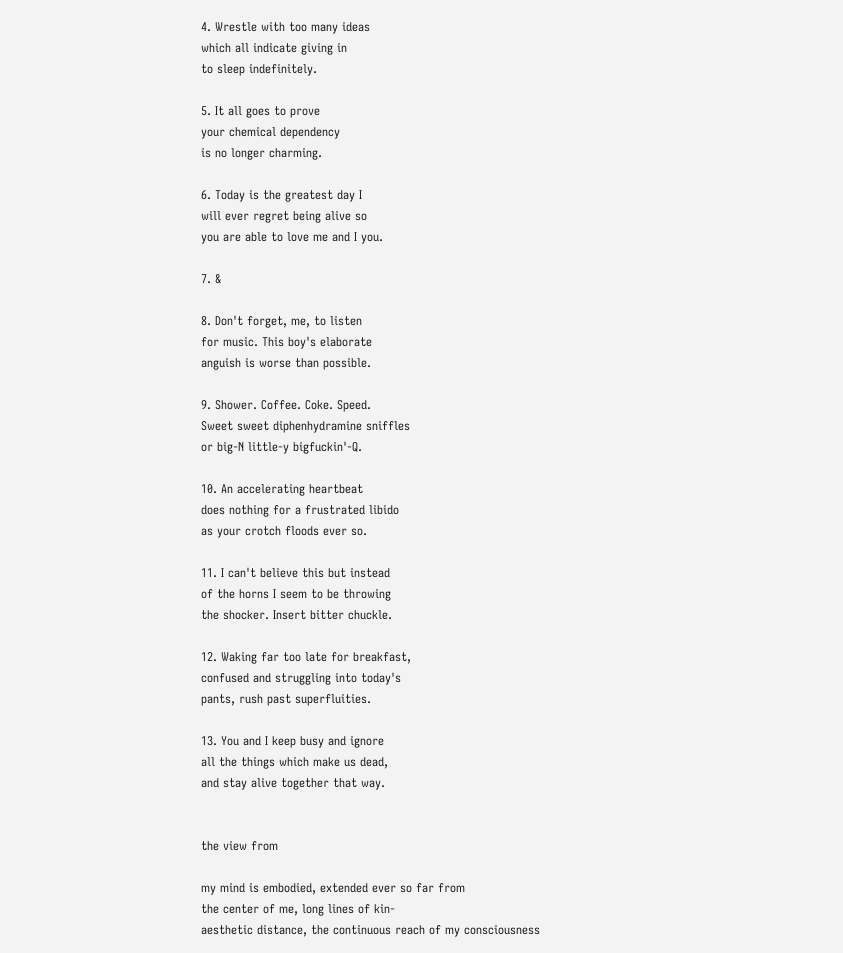4. Wrestle with too many ideas
which all indicate giving in
to sleep indefinitely.

5. It all goes to prove
your chemical dependency
is no longer charming.

6. Today is the greatest day I
will ever regret being alive so
you are able to love me and I you.

7. &

8. Don't forget, me, to listen
for music. This boy's elaborate
anguish is worse than possible.

9. Shower. Coffee. Coke. Speed.
Sweet sweet diphenhydramine sniffles
or big-N little-y bigfuckin'-Q.

10. An accelerating heartbeat
does nothing for a frustrated libido
as your crotch floods ever so.

11. I can't believe this but instead
of the horns I seem to be throwing
the shocker. Insert bitter chuckle.

12. Waking far too late for breakfast,
confused and struggling into today's
pants, rush past superfluities.

13. You and I keep busy and ignore
all the things which make us dead,
and stay alive together that way.


the view from

my mind is embodied, extended ever so far from
the center of me, long lines of kin-
aesthetic distance, the continuous reach of my consciousness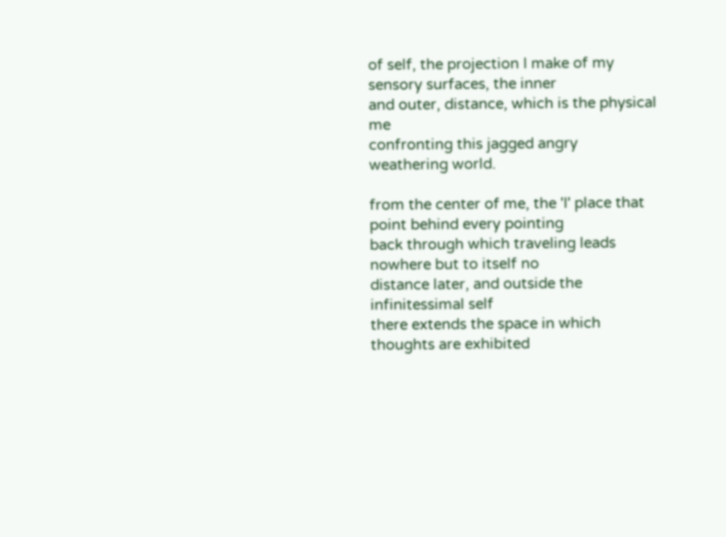of self, the projection I make of my sensory surfaces, the inner
and outer, distance, which is the physical me
confronting this jagged angry weathering world.

from the center of me, the 'I' place that
point behind every pointing
back through which traveling leads nowhere but to itself no
distance later, and outside the infinitessimal self
there extends the space in which thoughts are exhibited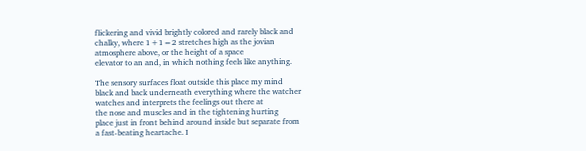flickering and vivid brightly colored and rarely black and
chalky, where 1+1=2 stretches high as the jovian
atmosphere above, or the height of a space
elevator to an and, in which nothing feels like anything.

The sensory surfaces float outside this place my mind
black and back underneath everything where the watcher
watches and interprets the feelings out there at
the nose and muscles and in the tightening hurting
place just in front behind around inside but separate from
a fast-beating heartache. I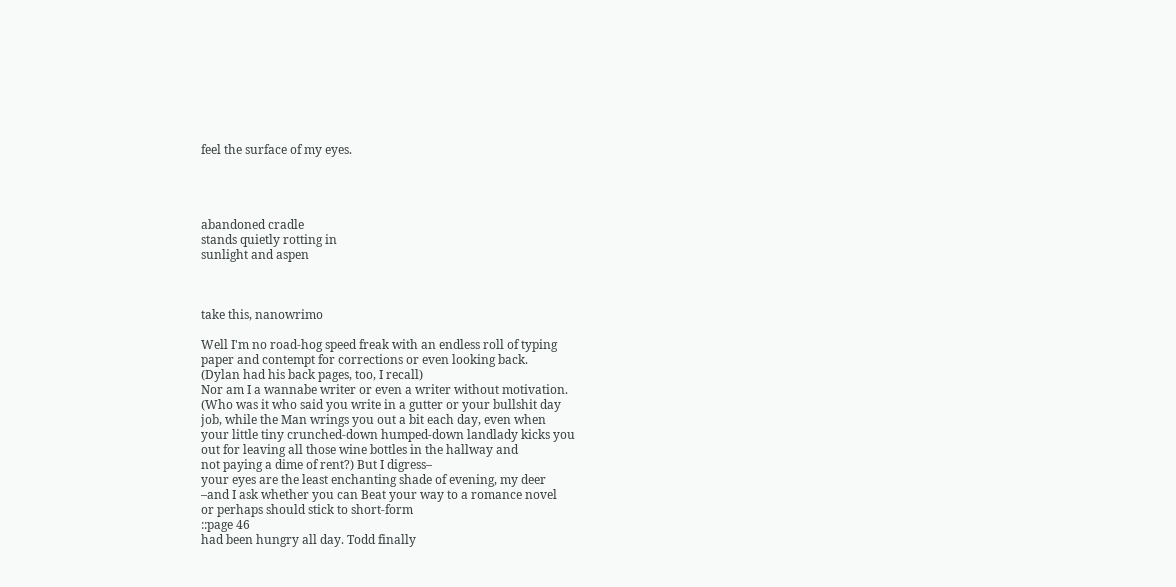feel the surface of my eyes.




abandoned cradle
stands quietly rotting in
sunlight and aspen



take this, nanowrimo

Well I'm no road-hog speed freak with an endless roll of typing
paper and contempt for corrections or even looking back.
(Dylan had his back pages, too, I recall)
Nor am I a wannabe writer or even a writer without motivation.
(Who was it who said you write in a gutter or your bullshit day
job, while the Man wrings you out a bit each day, even when
your little tiny crunched-down humped-down landlady kicks you
out for leaving all those wine bottles in the hallway and
not paying a dime of rent?) But I digress–
your eyes are the least enchanting shade of evening, my deer
–and I ask whether you can Beat your way to a romance novel
or perhaps should stick to short-form
::page 46
had been hungry all day. Todd finally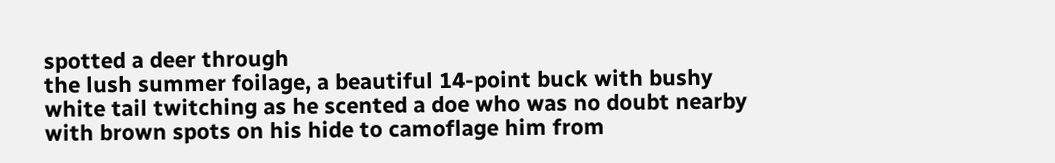spotted a deer through
the lush summer foilage, a beautiful 14-point buck with bushy
white tail twitching as he scented a doe who was no doubt nearby
with brown spots on his hide to camoflage him from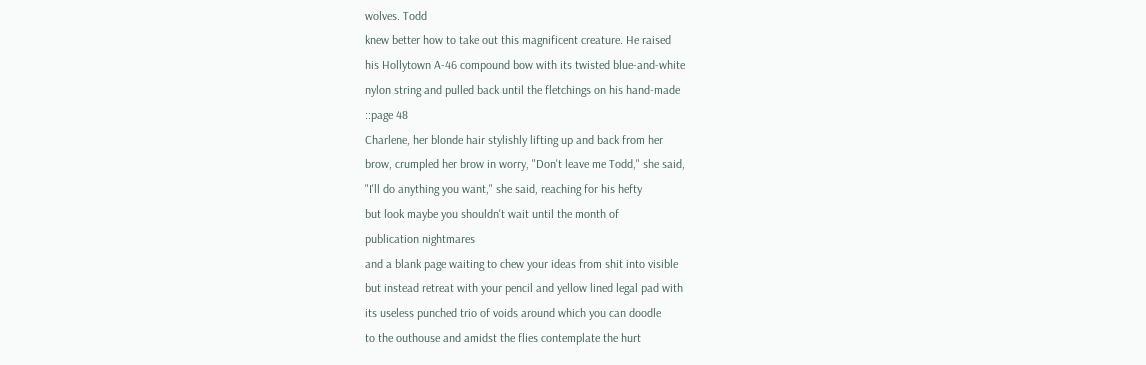wolves. Todd
knew better how to take out this magnificent creature. He raised
his Hollytown A-46 compound bow with its twisted blue-and-white
nylon string and pulled back until the fletchings on his hand-made
::page 48
Charlene, her blonde hair stylishly lifting up and back from her
brow, crumpled her brow in worry, "Don't leave me Todd," she said,
"I'll do anything you want," she said, reaching for his hefty
but look maybe you shouldn't wait until the month of
publication nightmares
and a blank page waiting to chew your ideas from shit into visible
but instead retreat with your pencil and yellow lined legal pad with
its useless punched trio of voids around which you can doodle
to the outhouse and amidst the flies contemplate the hurt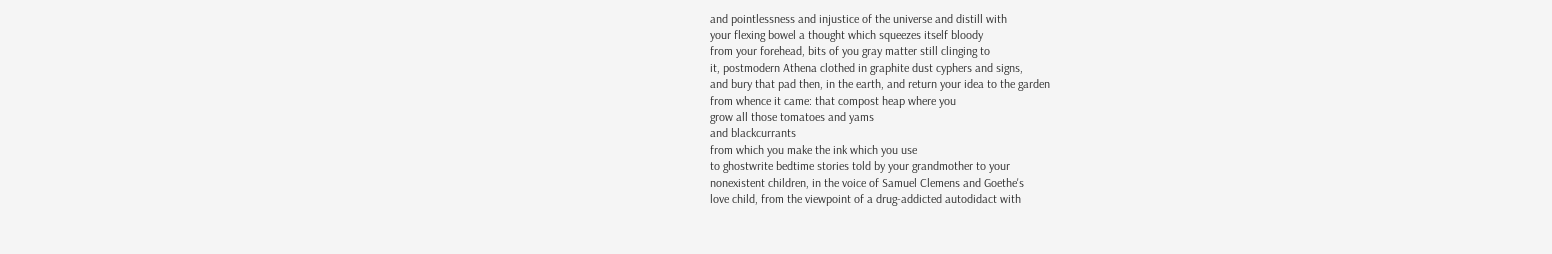and pointlessness and injustice of the universe and distill with
your flexing bowel a thought which squeezes itself bloody
from your forehead, bits of you gray matter still clinging to
it, postmodern Athena clothed in graphite dust cyphers and signs,
and bury that pad then, in the earth, and return your idea to the garden
from whence it came: that compost heap where you
grow all those tomatoes and yams
and blackcurrants
from which you make the ink which you use
to ghostwrite bedtime stories told by your grandmother to your
nonexistent children, in the voice of Samuel Clemens and Goethe's
love child, from the viewpoint of a drug-addicted autodidact with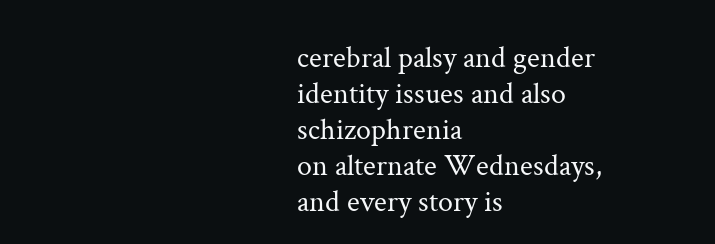cerebral palsy and gender identity issues and also schizophrenia
on alternate Wednesdays,
and every story is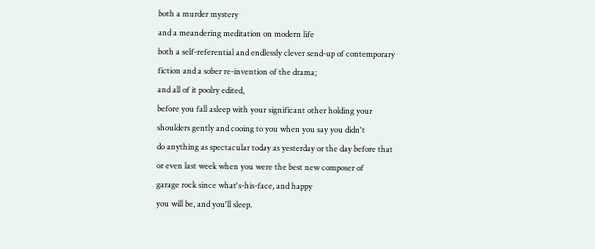both a murder mystery
and a meandering meditation on modern life
both a self-referential and endlessly clever send-up of contemporary
fiction and a sober re-invention of the drama;
and all of it poolry edited,
before you fall asleep with your significant other holding your
shoulders gently and cooing to you when you say you didn't
do anything as spectacular today as yesterday or the day before that
or even last week when you were the best new composer of
garage rock since what's-his-face, and happy
you will be, and you'll sleep.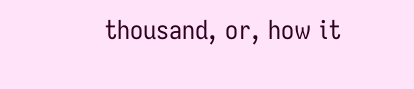thousand, or, how it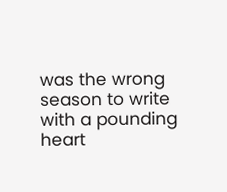was the wrong season to write with a pounding heart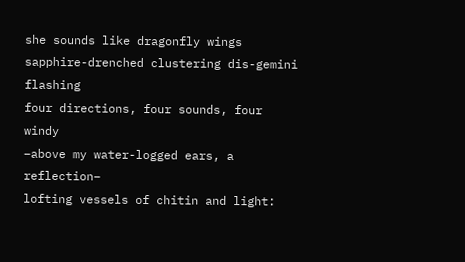she sounds like dragonfly wings
sapphire-drenched clustering dis-gemini flashing
four directions, four sounds, four windy
–above my water-logged ears, a reflection–
lofting vessels of chitin and light: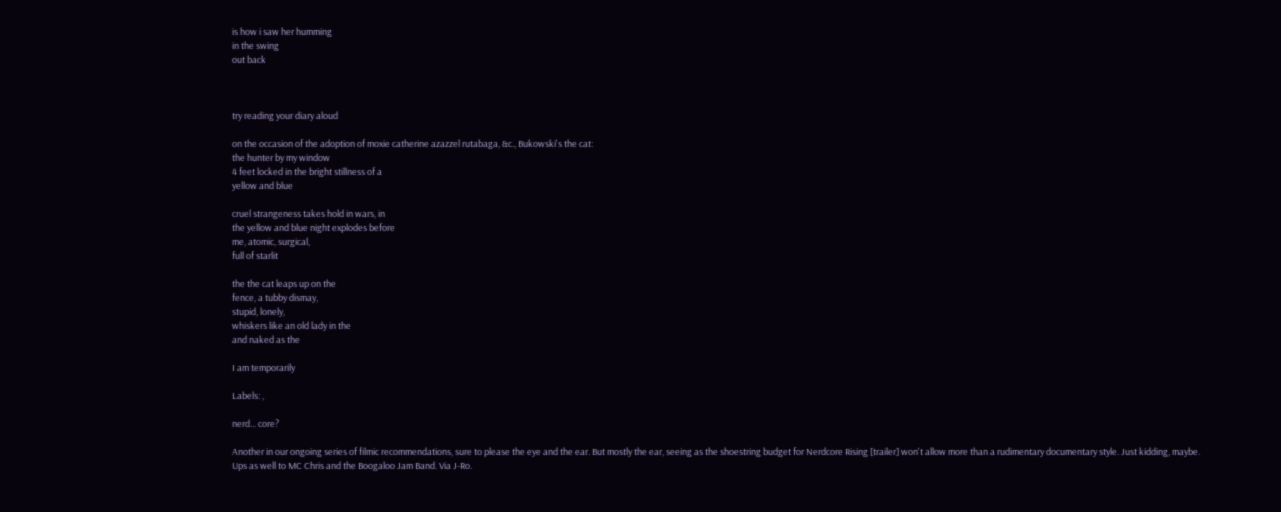is how i saw her humming
in the swing
out back



try reading your diary aloud

on the occasion of the adoption of moxie catherine azazzel rutabaga, &c., Bukowski's the cat:
the hunter by my window
4 feet locked in the bright stillness of a
yellow and blue

cruel strangeness takes hold in wars, in
the yellow and blue night explodes before
me, atomic, surgical,
full of starlit

the the cat leaps up on the
fence, a tubby dismay,
stupid, lonely,
whiskers like an old lady in the
and naked as the

I am temporarily

Labels: ,

nerd... core?

Another in our ongoing series of filmic recommendations, sure to please the eye and the ear. But mostly the ear, seeing as the shoestring budget for Nerdcore Rising [trailer] won't allow more than a rudimentary documentary style. Just kidding, maybe. Ups as well to MC Chris and the Boogaloo Jam Band. Via J-Ro.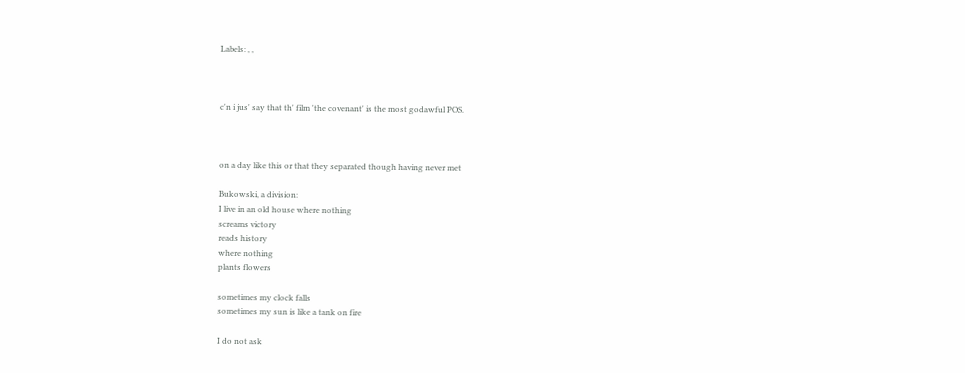Labels: , ,



c'n i jus' say that th' film 'the covenant' is the most godawful POS.



on a day like this or that they separated though having never met

Bukowski, a division:
I live in an old house where nothing
screams victory
reads history
where nothing
plants flowers

sometimes my clock falls
sometimes my sun is like a tank on fire

I do not ask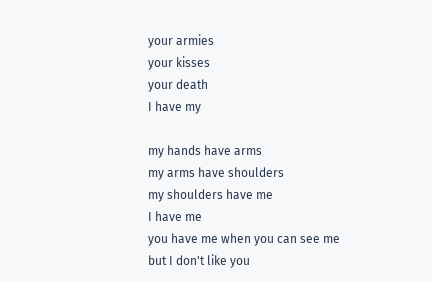your armies
your kisses
your death
I have my

my hands have arms
my arms have shoulders
my shoulders have me
I have me
you have me when you can see me
but I don't like you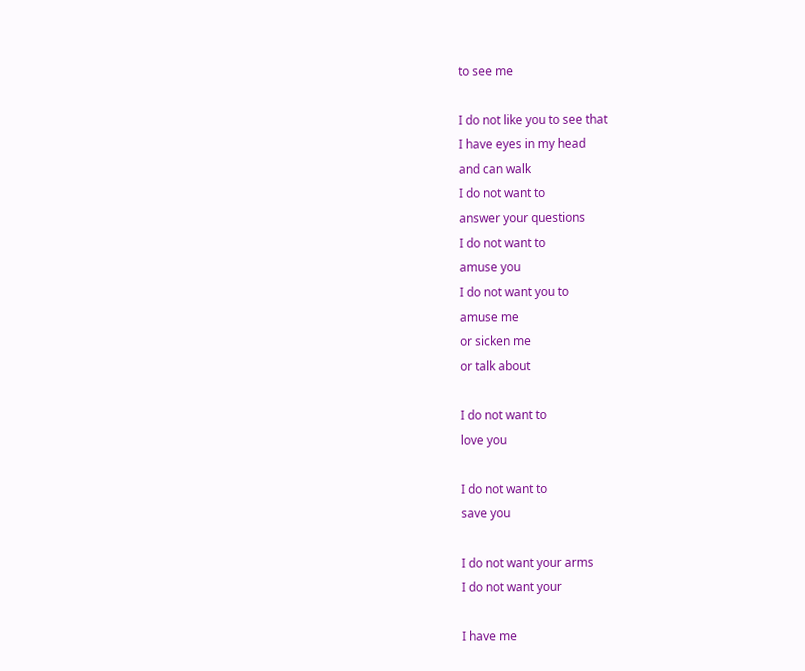to see me

I do not like you to see that
I have eyes in my head
and can walk
I do not want to
answer your questions
I do not want to
amuse you
I do not want you to
amuse me
or sicken me
or talk about

I do not want to
love you

I do not want to
save you

I do not want your arms
I do not want your

I have me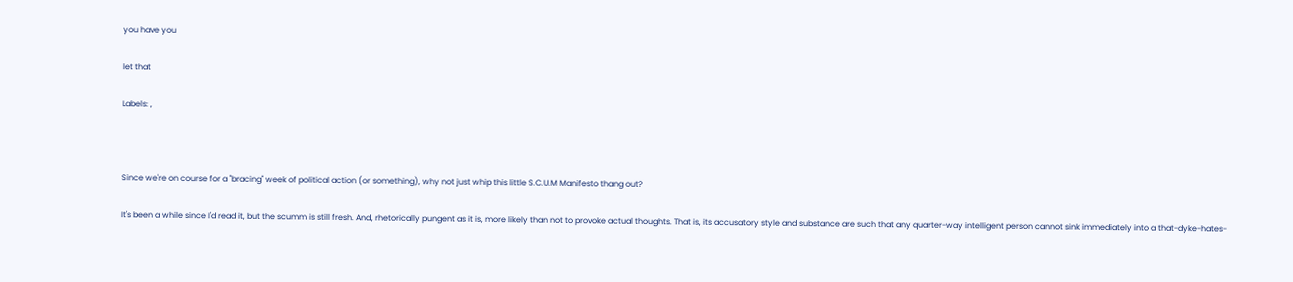you have you

let that

Labels: ,



Since we're on course for a "bracing" week of political action (or something), why not just whip this little S.C.U.M Manifesto thang out?

It's been a while since I'd read it, but the scumm is still fresh. And, rhetorically pungent as it is, more likely than not to provoke actual thoughts. That is, its accusatory style and substance are such that any quarter-way intelligent person cannot sink immediately into a that-dyke-hates-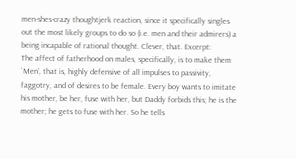men-shes-crazy thoughtjerk reaction, since it specifically singles out the most likely groups to do so (i.e. men and their admirers) a being incapable of rational thought. Clever, that. Excerpt:
The affect of fatherhood on males, specifically, is to make them `Men’, that is, highly defensive of all impulses to passivity, faggotry, and of desires to be female. Every boy wants to imitate his mother, be her, fuse with her, but Daddy forbids this; he is the mother; he gets to fuse with her. So he tells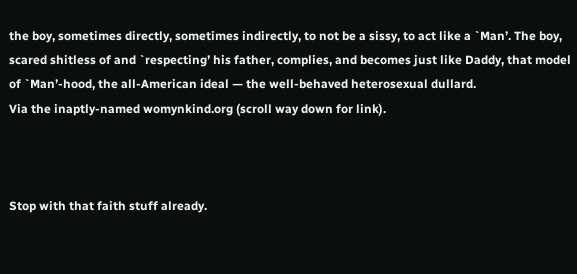the boy, sometimes directly, sometimes indirectly, to not be a sissy, to act like a `Man’. The boy, scared shitless of and `respecting’ his father, complies, and becomes just like Daddy, that model of `Man’-hood, the all-American ideal — the well-behaved heterosexual dullard.
Via the inaptly-named womynkind.org (scroll way down for link).



Stop with that faith stuff already.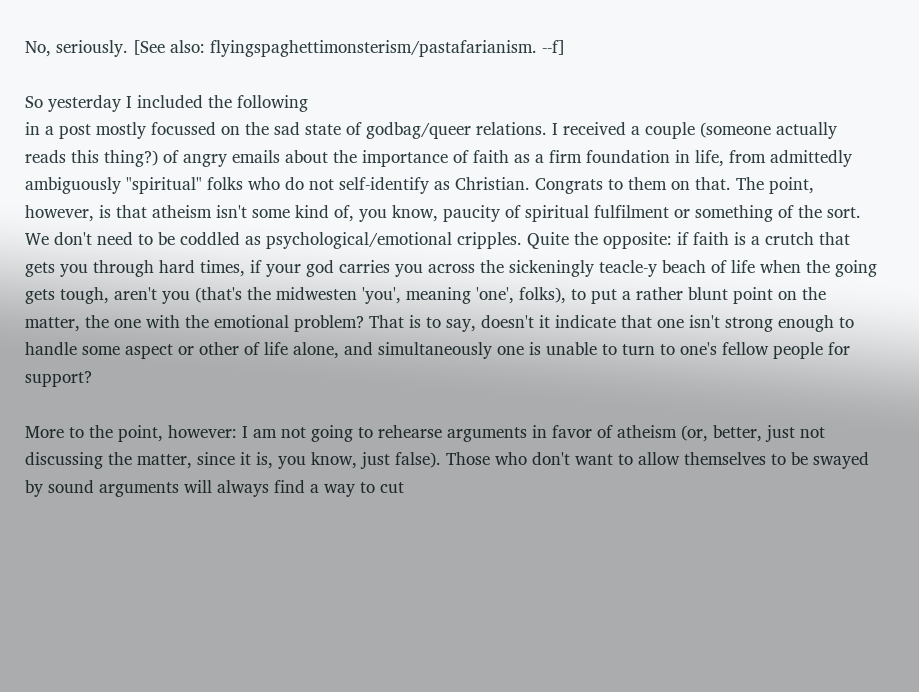No, seriously. [See also: flyingspaghettimonsterism/pastafarianism. --f]

So yesterday I included the following
in a post mostly focussed on the sad state of godbag/queer relations. I received a couple (someone actually reads this thing?) of angry emails about the importance of faith as a firm foundation in life, from admittedly ambiguously "spiritual" folks who do not self-identify as Christian. Congrats to them on that. The point, however, is that atheism isn't some kind of, you know, paucity of spiritual fulfilment or something of the sort. We don't need to be coddled as psychological/emotional cripples. Quite the opposite: if faith is a crutch that gets you through hard times, if your god carries you across the sickeningly teacle-y beach of life when the going gets tough, aren't you (that's the midwesten 'you', meaning 'one', folks), to put a rather blunt point on the matter, the one with the emotional problem? That is to say, doesn't it indicate that one isn't strong enough to handle some aspect or other of life alone, and simultaneously one is unable to turn to one's fellow people for support?

More to the point, however: I am not going to rehearse arguments in favor of atheism (or, better, just not discussing the matter, since it is, you know, just false). Those who don't want to allow themselves to be swayed by sound arguments will always find a way to cut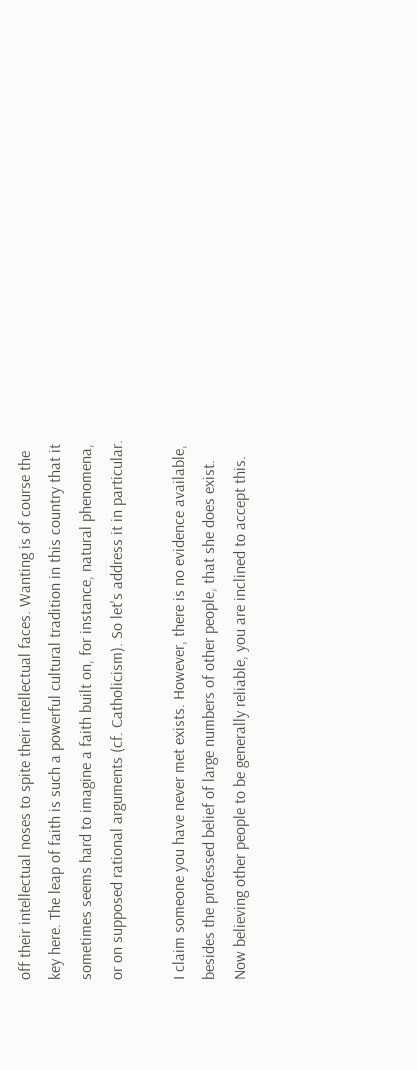off their intellectual noses to spite their intellectual faces. Wanting is of course the key here. The leap of faith is such a powerful cultural tradition in this country that it sometimes seems hard to imagine a faith built on, for instance, natural phenomena, or on supposed rational arguments (cf. Catholicism). So let's address it in particular.

I claim someone you have never met exists. However, there is no evidence available, besides the professed belief of large numbers of other people, that she does exist. Now believing other people to be generally reliable, you are inclined to accept this.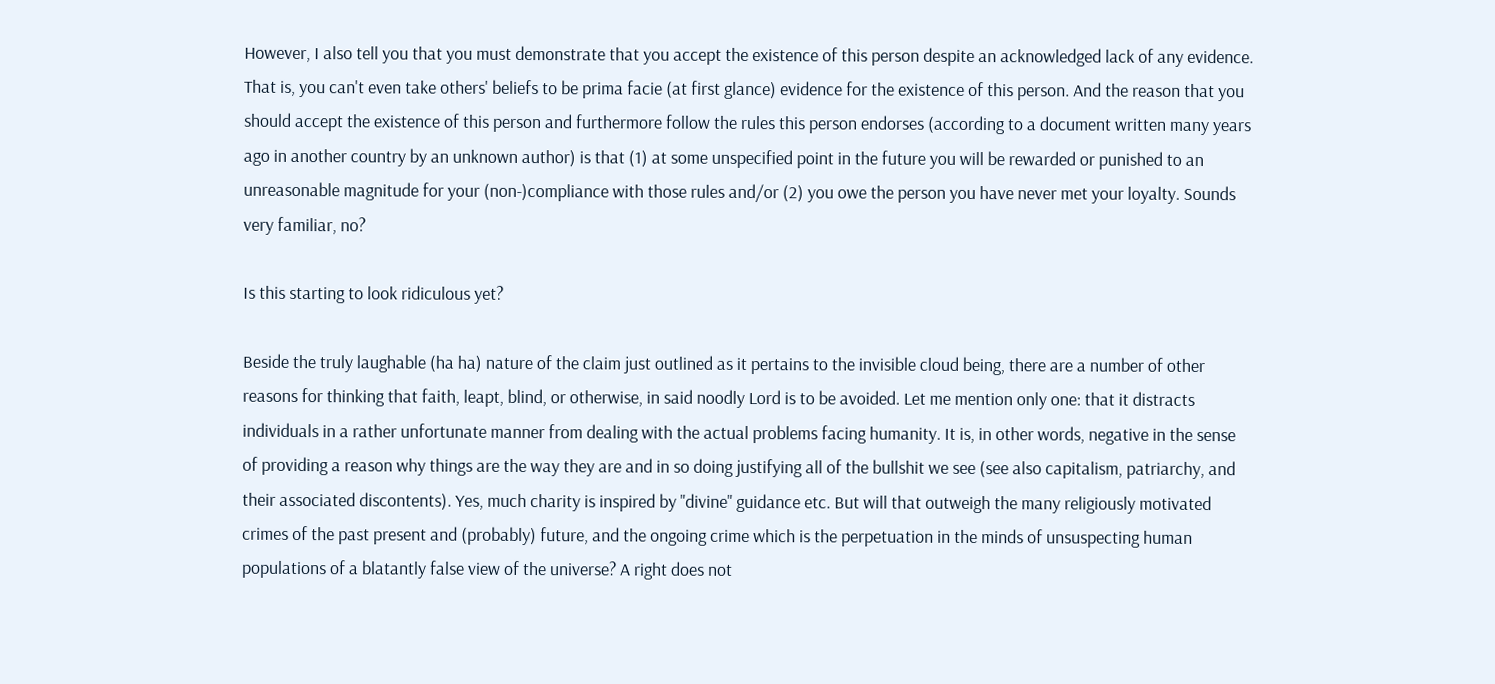However, I also tell you that you must demonstrate that you accept the existence of this person despite an acknowledged lack of any evidence. That is, you can't even take others' beliefs to be prima facie (at first glance) evidence for the existence of this person. And the reason that you should accept the existence of this person and furthermore follow the rules this person endorses (according to a document written many years ago in another country by an unknown author) is that (1) at some unspecified point in the future you will be rewarded or punished to an unreasonable magnitude for your (non-)compliance with those rules and/or (2) you owe the person you have never met your loyalty. Sounds very familiar, no?

Is this starting to look ridiculous yet?

Beside the truly laughable (ha ha) nature of the claim just outlined as it pertains to the invisible cloud being, there are a number of other reasons for thinking that faith, leapt, blind, or otherwise, in said noodly Lord is to be avoided. Let me mention only one: that it distracts individuals in a rather unfortunate manner from dealing with the actual problems facing humanity. It is, in other words, negative in the sense of providing a reason why things are the way they are and in so doing justifying all of the bullshit we see (see also capitalism, patriarchy, and their associated discontents). Yes, much charity is inspired by "divine" guidance etc. But will that outweigh the many religiously motivated crimes of the past present and (probably) future, and the ongoing crime which is the perpetuation in the minds of unsuspecting human populations of a blatantly false view of the universe? A right does not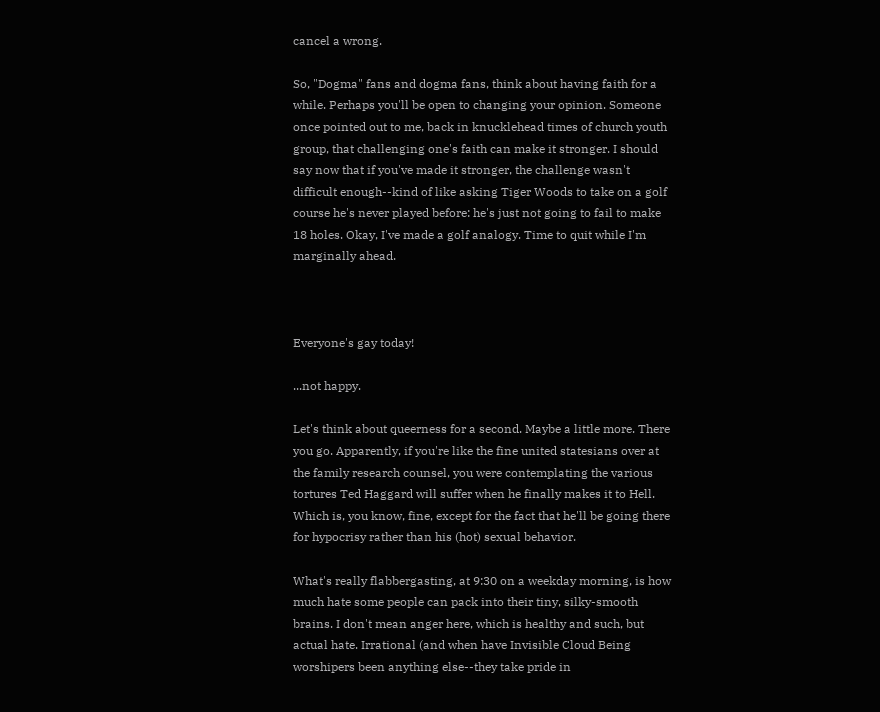cancel a wrong.

So, "Dogma" fans and dogma fans, think about having faith for a while. Perhaps you'll be open to changing your opinion. Someone once pointed out to me, back in knucklehead times of church youth group, that challenging one's faith can make it stronger. I should say now that if you've made it stronger, the challenge wasn't difficult enough--kind of like asking Tiger Woods to take on a golf course he's never played before: he's just not going to fail to make 18 holes. Okay, I've made a golf analogy. Time to quit while I'm marginally ahead.



Everyone's gay today!

...not happy.

Let's think about queerness for a second. Maybe a little more. There you go. Apparently, if you're like the fine united statesians over at the family research counsel, you were contemplating the various tortures Ted Haggard will suffer when he finally makes it to Hell. Which is, you know, fine, except for the fact that he'll be going there for hypocrisy rather than his (hot) sexual behavior.

What's really flabbergasting, at 9:30 on a weekday morning, is how much hate some people can pack into their tiny, silky-smooth brains. I don't mean anger here, which is healthy and such, but actual hate. Irrational (and when have Invisible Cloud Being worshipers been anything else--they take pride in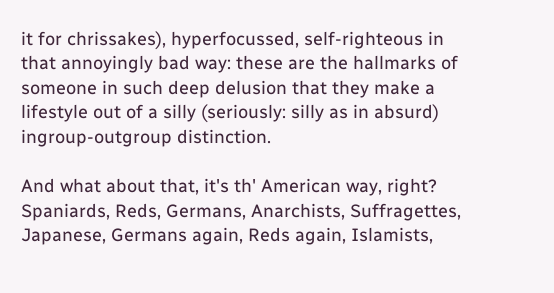it for chrissakes), hyperfocussed, self-righteous in that annoyingly bad way: these are the hallmarks of someone in such deep delusion that they make a lifestyle out of a silly (seriously: silly as in absurd) ingroup-outgroup distinction.

And what about that, it's th' American way, right? Spaniards, Reds, Germans, Anarchists, Suffragettes, Japanese, Germans again, Reds again, Islamists,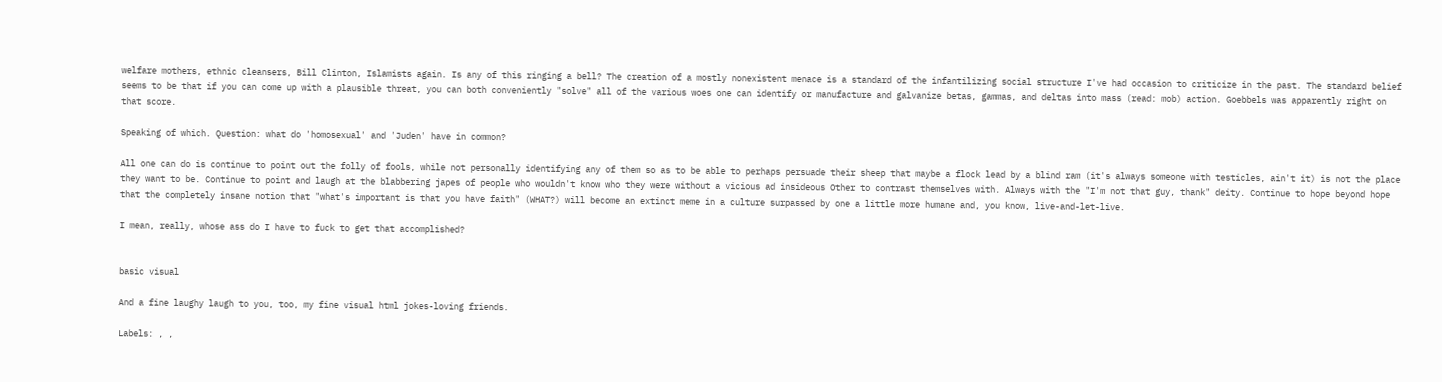welfare mothers, ethnic cleansers, Bill Clinton, Islamists again. Is any of this ringing a bell? The creation of a mostly nonexistent menace is a standard of the infantilizing social structure I've had occasion to criticize in the past. The standard belief seems to be that if you can come up with a plausible threat, you can both conveniently "solve" all of the various woes one can identify or manufacture and galvanize betas, gammas, and deltas into mass (read: mob) action. Goebbels was apparently right on that score.

Speaking of which. Question: what do 'homosexual' and 'Juden' have in common?

All one can do is continue to point out the folly of fools, while not personally identifying any of them so as to be able to perhaps persuade their sheep that maybe a flock lead by a blind ram (it's always someone with testicles, ain't it) is not the place they want to be. Continue to point and laugh at the blabbering japes of people who wouldn't know who they were without a vicious ad insideous Other to contrast themselves with. Always with the "I'm not that guy, thank" deity. Continue to hope beyond hope that the completely insane notion that "what's important is that you have faith" (WHAT?) will become an extinct meme in a culture surpassed by one a little more humane and, you know, live-and-let-live.

I mean, really, whose ass do I have to fuck to get that accomplished?


basic visual

And a fine laughy laugh to you, too, my fine visual html jokes-loving friends.

Labels: , ,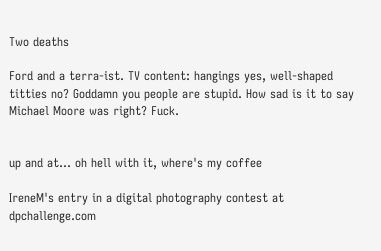Two deaths

Ford and a terra-ist. TV content: hangings yes, well-shaped titties no? Goddamn you people are stupid. How sad is it to say Michael Moore was right? Fuck.


up and at... oh hell with it, where's my coffee

IreneM's entry in a digital photography contest at dpchallenge.com